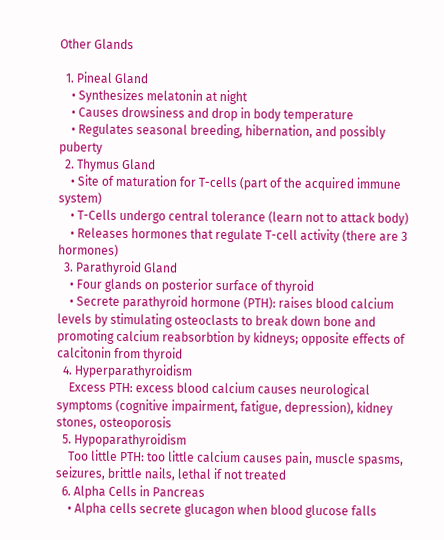Other Glands

  1. Pineal Gland
    • Synthesizes melatonin at night
    • Causes drowsiness and drop in body temperature
    • Regulates seasonal breeding, hibernation, and possibly puberty
  2. Thymus Gland
    • Site of maturation for T-cells (part of the acquired immune system)
    • T-Cells undergo central tolerance (learn not to attack body)
    • Releases hormones that regulate T-cell activity (there are 3 hormones)
  3. Parathyroid Gland
    • Four glands on posterior surface of thyroid
    • Secrete parathyroid hormone (PTH): raises blood calcium levels by stimulating osteoclasts to break down bone and promoting calcium reabsorbtion by kidneys; opposite effects of calcitonin from thyroid
  4. Hyperparathyroidism
    Excess PTH: excess blood calcium causes neurological symptoms (cognitive impairment, fatigue, depression), kidney stones, osteoporosis
  5. Hypoparathyroidism
    Too little PTH: too little calcium causes pain, muscle spasms, seizures, brittle nails, lethal if not treated
  6. Alpha Cells in Pancreas
    • Alpha cells secrete glucagon when blood glucose falls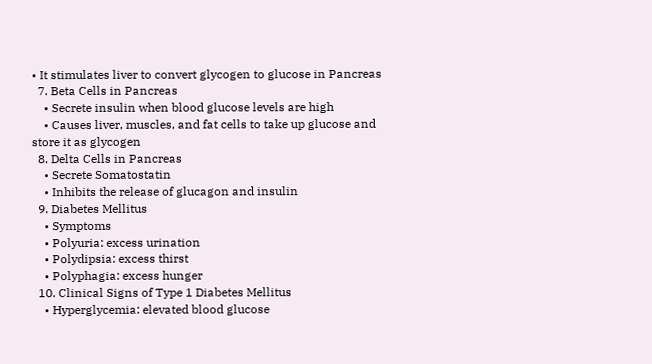• It stimulates liver to convert glycogen to glucose in Pancreas
  7. Beta Cells in Pancreas
    • Secrete insulin when blood glucose levels are high
    • Causes liver, muscles, and fat cells to take up glucose and store it as glycogen
  8. Delta Cells in Pancreas
    • Secrete Somatostatin
    • Inhibits the release of glucagon and insulin
  9. Diabetes Mellitus
    • Symptoms
    • Polyuria: excess urination
    • Polydipsia: excess thirst
    • Polyphagia: excess hunger
  10. Clinical Signs of Type 1 Diabetes Mellitus
    • Hyperglycemia: elevated blood glucose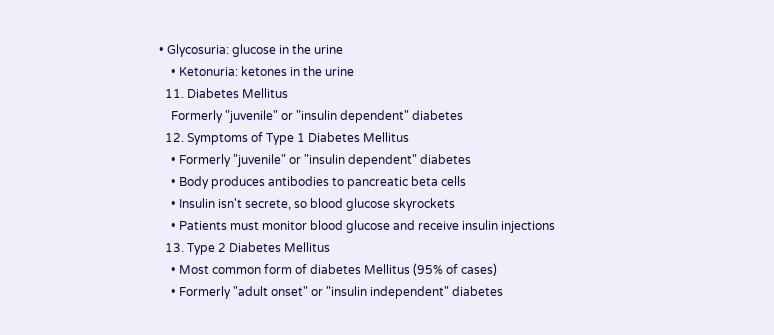• Glycosuria: glucose in the urine
    • Ketonuria: ketones in the urine
  11. Diabetes Mellitus
    Formerly "juvenile" or "insulin dependent" diabetes
  12. Symptoms of Type 1 Diabetes Mellitus
    • Formerly "juvenile" or "insulin dependent" diabetes
    • Body produces antibodies to pancreatic beta cells
    • Insulin isn't secrete, so blood glucose skyrockets
    • Patients must monitor blood glucose and receive insulin injections
  13. Type 2 Diabetes Mellitus
    • Most common form of diabetes Mellitus (95% of cases)
    • Formerly "adult onset" or "insulin independent" diabetes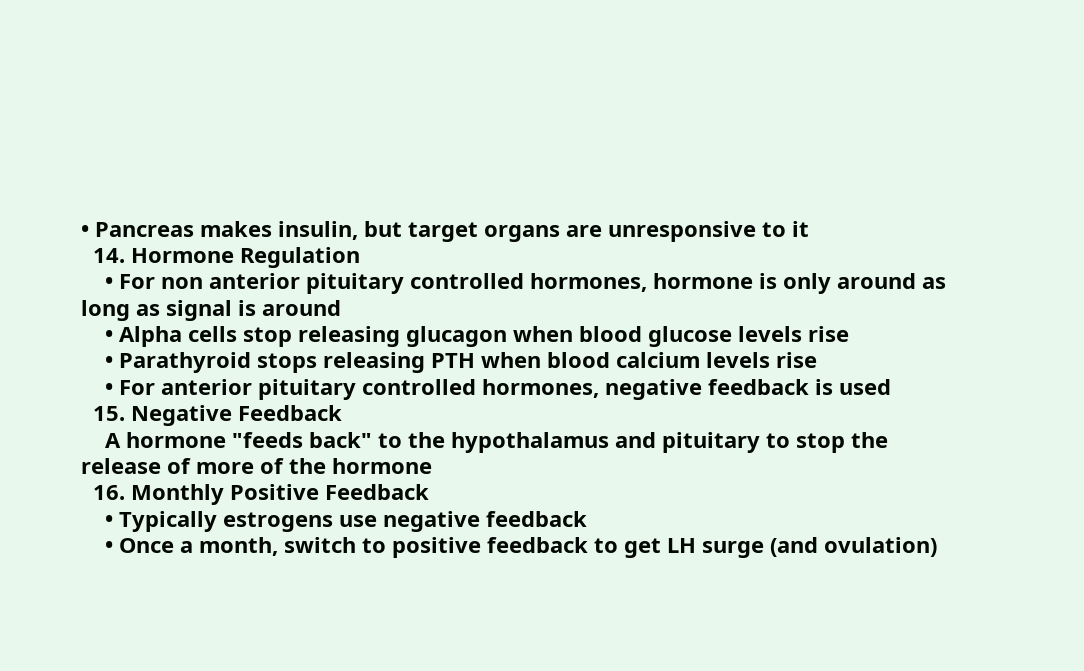• Pancreas makes insulin, but target organs are unresponsive to it
  14. Hormone Regulation
    • For non anterior pituitary controlled hormones, hormone is only around as long as signal is around
    • Alpha cells stop releasing glucagon when blood glucose levels rise
    • Parathyroid stops releasing PTH when blood calcium levels rise
    • For anterior pituitary controlled hormones, negative feedback is used
  15. Negative Feedback
    A hormone "feeds back" to the hypothalamus and pituitary to stop the release of more of the hormone
  16. Monthly Positive Feedback
    • Typically estrogens use negative feedback
    • Once a month, switch to positive feedback to get LH surge (and ovulation)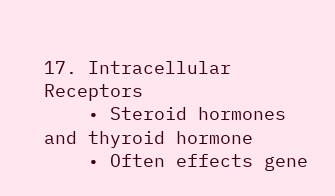17. Intracellular Receptors
    • Steroid hormones and thyroid hormone
    • Often effects gene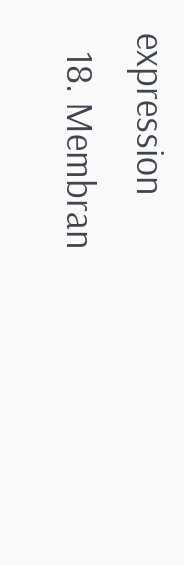expression
  18. Membran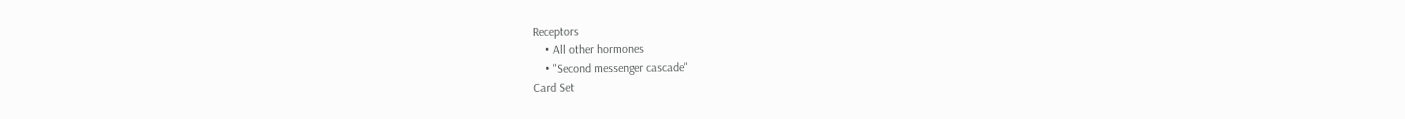Receptors
    • All other hormones
    • "Second messenger cascade"
Card Set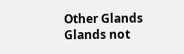Other Glands
Glands not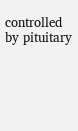controlled by pituitary